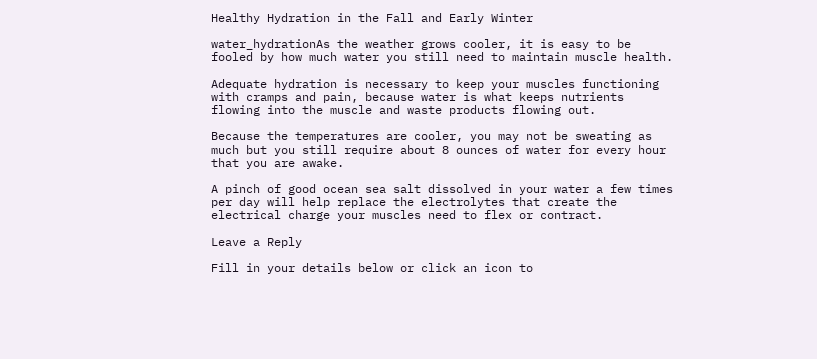Healthy Hydration in the Fall and Early Winter

water_hydrationAs the weather grows cooler, it is easy to be fooled by how much water you still need to maintain muscle health.

Adequate hydration is necessary to keep your muscles functioning with cramps and pain, because water is what keeps nutrients flowing into the muscle and waste products flowing out.

Because the temperatures are cooler, you may not be sweating as much but you still require about 8 ounces of water for every hour that you are awake.

A pinch of good ocean sea salt dissolved in your water a few times per day will help replace the electrolytes that create the electrical charge your muscles need to flex or contract.

Leave a Reply

Fill in your details below or click an icon to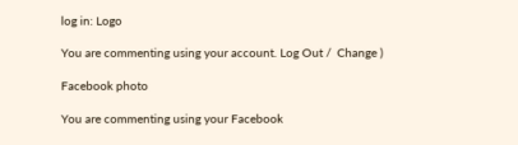log in: Logo

You are commenting using your account. Log Out /  Change )

Facebook photo

You are commenting using your Facebook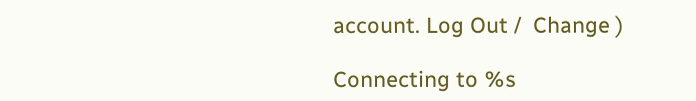account. Log Out /  Change )

Connecting to %s